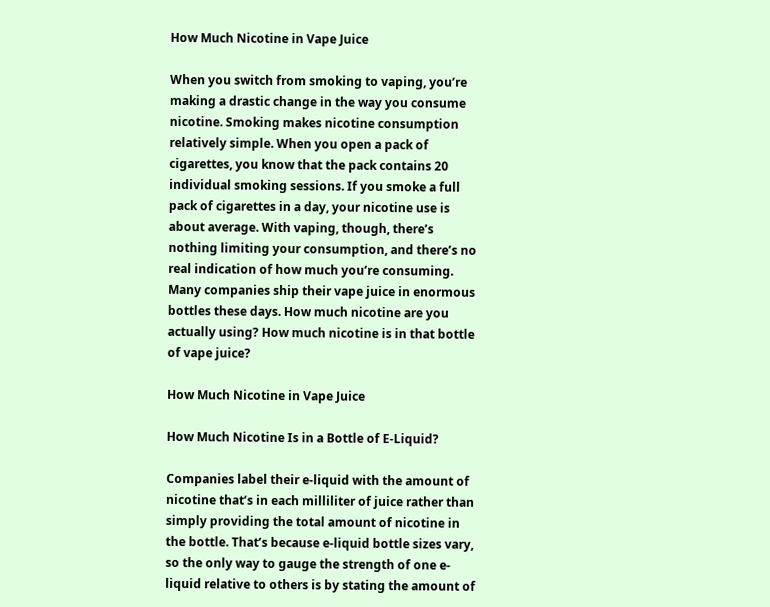How Much Nicotine in Vape Juice

When you switch from smoking to vaping, you’re making a drastic change in the way you consume nicotine. Smoking makes nicotine consumption relatively simple. When you open a pack of cigarettes, you know that the pack contains 20 individual smoking sessions. If you smoke a full pack of cigarettes in a day, your nicotine use is about average. With vaping, though, there’s nothing limiting your consumption, and there’s no real indication of how much you’re consuming. Many companies ship their vape juice in enormous bottles these days. How much nicotine are you actually using? How much nicotine is in that bottle of vape juice?

How Much Nicotine in Vape Juice

How Much Nicotine Is in a Bottle of E-Liquid?

Companies label their e-liquid with the amount of nicotine that’s in each milliliter of juice rather than simply providing the total amount of nicotine in the bottle. That’s because e-liquid bottle sizes vary, so the only way to gauge the strength of one e-liquid relative to others is by stating the amount of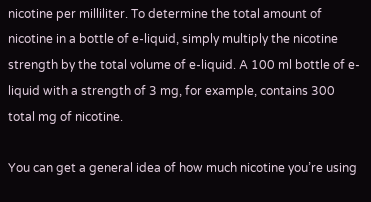nicotine per milliliter. To determine the total amount of nicotine in a bottle of e-liquid, simply multiply the nicotine strength by the total volume of e-liquid. A 100 ml bottle of e-liquid with a strength of 3 mg, for example, contains 300 total mg of nicotine.

You can get a general idea of how much nicotine you’re using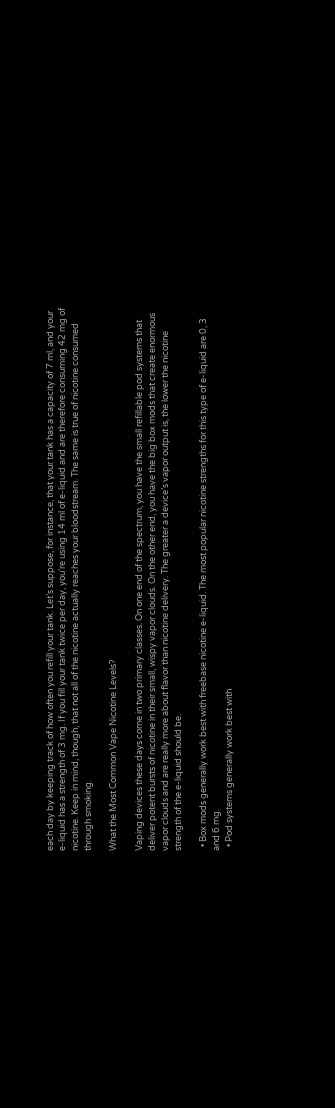each day by keeping track of how often you refill your tank. Let’s suppose, for instance, that your tank has a capacity of 7 ml, and your e-liquid has a strength of 3 mg. If you fill your tank twice per day, you’re using 14 ml of e-liquid and are therefore consuming 42 mg of nicotine. Keep in mind, though, that not all of the nicotine actually reaches your bloodstream. The same is true of nicotine consumed through smoking.

What the Most Common Vape Nicotine Levels?

Vaping devices these days come in two primary classes. On one end of the spectrum, you have the small refillable pod systems that deliver potent bursts of nicotine in their small, wispy vapor clouds. On the other end, you have the big box mods that create enormous vapor clouds and are really more about flavor than nicotine delivery. The greater a device’s vapor output is, the lower the nicotine strength of the e-liquid should be.

  • Box mods generally work best with freebase nicotine e-liquid. The most popular nicotine strengths for this type of e-liquid are 0, 3 and 6 mg.
  • Pod systems generally work best with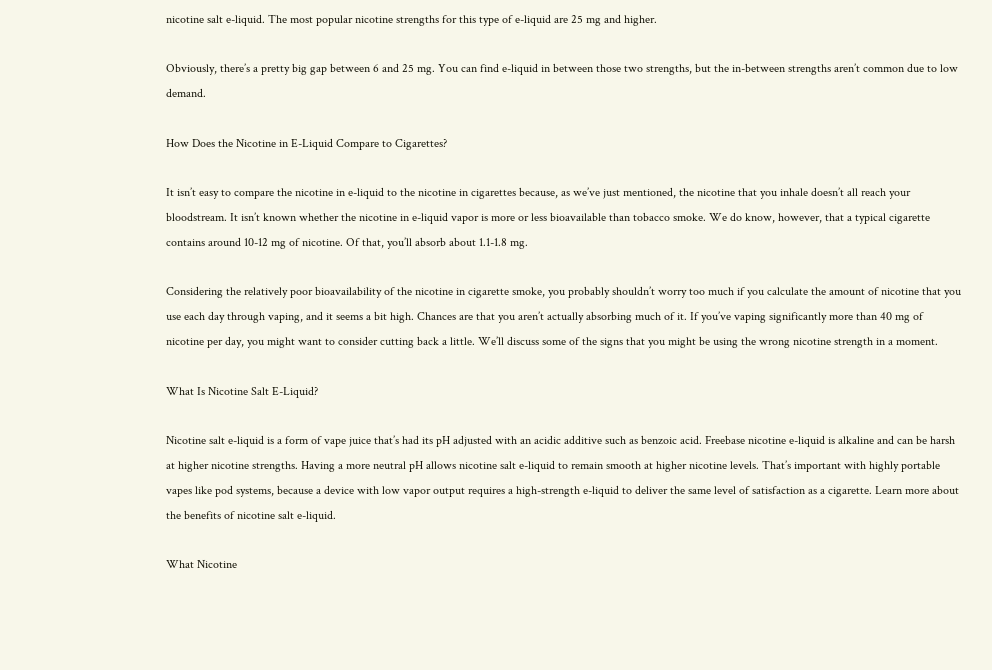nicotine salt e-liquid. The most popular nicotine strengths for this type of e-liquid are 25 mg and higher.

Obviously, there’s a pretty big gap between 6 and 25 mg. You can find e-liquid in between those two strengths, but the in-between strengths aren’t common due to low demand.

How Does the Nicotine in E-Liquid Compare to Cigarettes?

It isn’t easy to compare the nicotine in e-liquid to the nicotine in cigarettes because, as we’ve just mentioned, the nicotine that you inhale doesn’t all reach your bloodstream. It isn’t known whether the nicotine in e-liquid vapor is more or less bioavailable than tobacco smoke. We do know, however, that a typical cigarette contains around 10-12 mg of nicotine. Of that, you’ll absorb about 1.1-1.8 mg.

Considering the relatively poor bioavailability of the nicotine in cigarette smoke, you probably shouldn’t worry too much if you calculate the amount of nicotine that you use each day through vaping, and it seems a bit high. Chances are that you aren’t actually absorbing much of it. If you’ve vaping significantly more than 40 mg of nicotine per day, you might want to consider cutting back a little. We’ll discuss some of the signs that you might be using the wrong nicotine strength in a moment.

What Is Nicotine Salt E-Liquid?

Nicotine salt e-liquid is a form of vape juice that’s had its pH adjusted with an acidic additive such as benzoic acid. Freebase nicotine e-liquid is alkaline and can be harsh at higher nicotine strengths. Having a more neutral pH allows nicotine salt e-liquid to remain smooth at higher nicotine levels. That’s important with highly portable vapes like pod systems, because a device with low vapor output requires a high-strength e-liquid to deliver the same level of satisfaction as a cigarette. Learn more about the benefits of nicotine salt e-liquid.

What Nicotine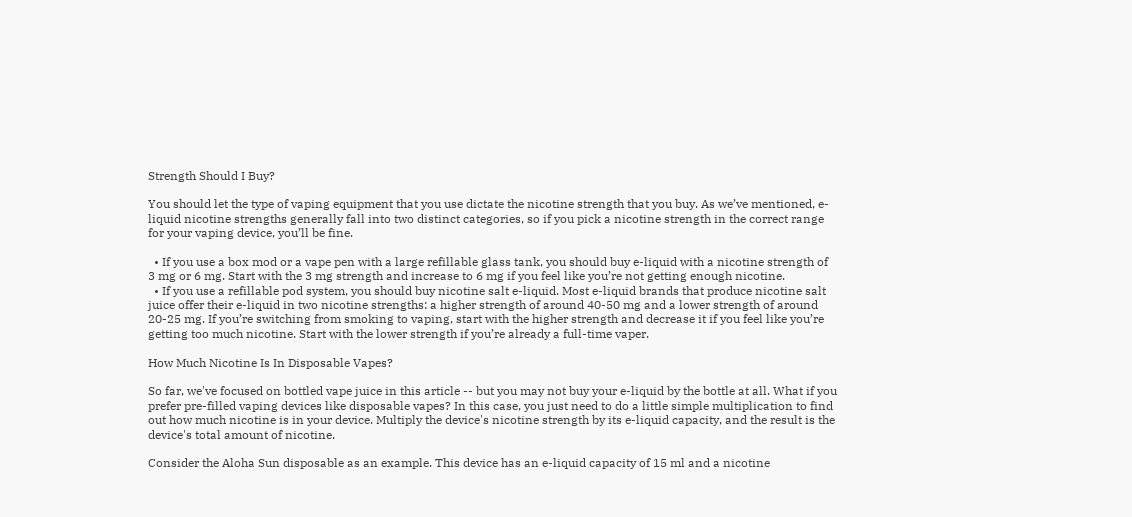Strength Should I Buy?

You should let the type of vaping equipment that you use dictate the nicotine strength that you buy. As we’ve mentioned, e-liquid nicotine strengths generally fall into two distinct categories, so if you pick a nicotine strength in the correct range for your vaping device, you’ll be fine.

  • If you use a box mod or a vape pen with a large refillable glass tank, you should buy e-liquid with a nicotine strength of 3 mg or 6 mg. Start with the 3 mg strength and increase to 6 mg if you feel like you’re not getting enough nicotine.
  • If you use a refillable pod system, you should buy nicotine salt e-liquid. Most e-liquid brands that produce nicotine salt juice offer their e-liquid in two nicotine strengths: a higher strength of around 40-50 mg and a lower strength of around 20-25 mg. If you’re switching from smoking to vaping, start with the higher strength and decrease it if you feel like you’re getting too much nicotine. Start with the lower strength if you’re already a full-time vaper.

How Much Nicotine Is In Disposable Vapes?

So far, we've focused on bottled vape juice in this article -- but you may not buy your e-liquid by the bottle at all. What if you prefer pre-filled vaping devices like disposable vapes? In this case, you just need to do a little simple multiplication to find out how much nicotine is in your device. Multiply the device's nicotine strength by its e-liquid capacity, and the result is the device's total amount of nicotine.

Consider the Aloha Sun disposable as an example. This device has an e-liquid capacity of 15 ml and a nicotine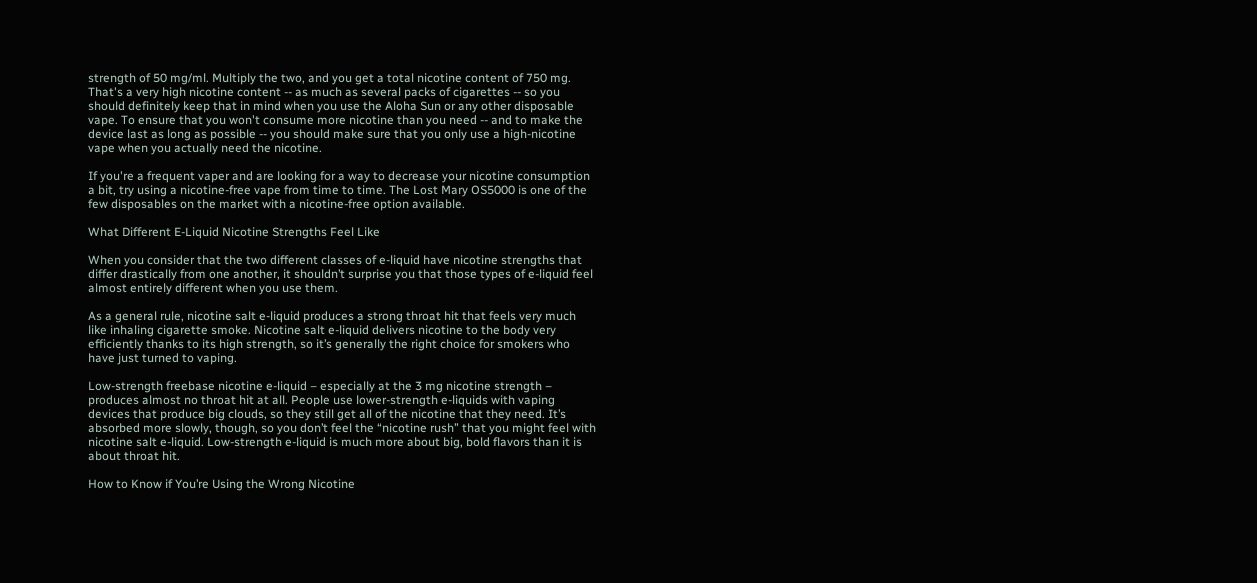strength of 50 mg/ml. Multiply the two, and you get a total nicotine content of 750 mg. That's a very high nicotine content -- as much as several packs of cigarettes -- so you should definitely keep that in mind when you use the Aloha Sun or any other disposable vape. To ensure that you won't consume more nicotine than you need -- and to make the device last as long as possible -- you should make sure that you only use a high-nicotine vape when you actually need the nicotine.

If you're a frequent vaper and are looking for a way to decrease your nicotine consumption a bit, try using a nicotine-free vape from time to time. The Lost Mary OS5000 is one of the few disposables on the market with a nicotine-free option available.

What Different E-Liquid Nicotine Strengths Feel Like

When you consider that the two different classes of e-liquid have nicotine strengths that differ drastically from one another, it shouldn’t surprise you that those types of e-liquid feel almost entirely different when you use them.

As a general rule, nicotine salt e-liquid produces a strong throat hit that feels very much like inhaling cigarette smoke. Nicotine salt e-liquid delivers nicotine to the body very efficiently thanks to its high strength, so it’s generally the right choice for smokers who have just turned to vaping.

Low-strength freebase nicotine e-liquid – especially at the 3 mg nicotine strength – produces almost no throat hit at all. People use lower-strength e-liquids with vaping devices that produce big clouds, so they still get all of the nicotine that they need. It’s absorbed more slowly, though, so you don’t feel the “nicotine rush” that you might feel with nicotine salt e-liquid. Low-strength e-liquid is much more about big, bold flavors than it is about throat hit.

How to Know if You’re Using the Wrong Nicotine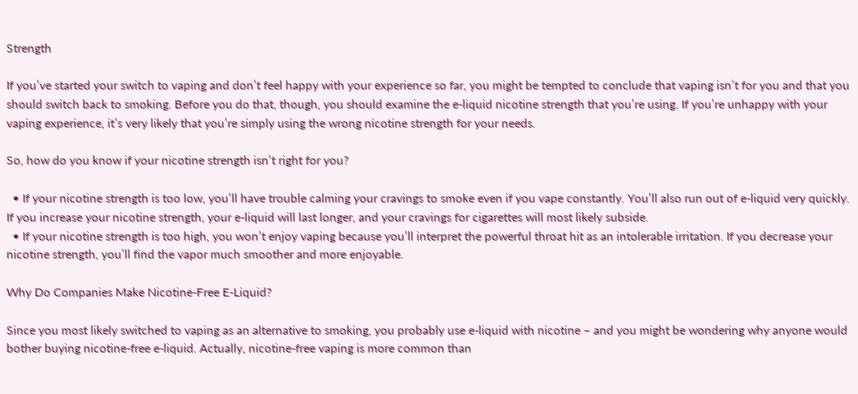Strength

If you’ve started your switch to vaping and don’t feel happy with your experience so far, you might be tempted to conclude that vaping isn’t for you and that you should switch back to smoking. Before you do that, though, you should examine the e-liquid nicotine strength that you’re using. If you’re unhappy with your vaping experience, it’s very likely that you’re simply using the wrong nicotine strength for your needs.

So, how do you know if your nicotine strength isn’t right for you?

  • If your nicotine strength is too low, you’ll have trouble calming your cravings to smoke even if you vape constantly. You’ll also run out of e-liquid very quickly. If you increase your nicotine strength, your e-liquid will last longer, and your cravings for cigarettes will most likely subside.
  • If your nicotine strength is too high, you won’t enjoy vaping because you’ll interpret the powerful throat hit as an intolerable irritation. If you decrease your nicotine strength, you’ll find the vapor much smoother and more enjoyable.

Why Do Companies Make Nicotine-Free E-Liquid?

Since you most likely switched to vaping as an alternative to smoking, you probably use e-liquid with nicotine – and you might be wondering why anyone would bother buying nicotine-free e-liquid. Actually, nicotine-free vaping is more common than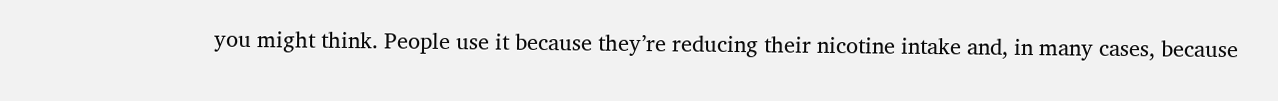you might think. People use it because they’re reducing their nicotine intake and, in many cases, because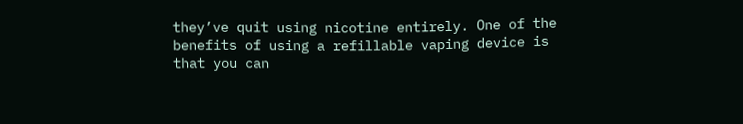they’ve quit using nicotine entirely. One of the benefits of using a refillable vaping device is that you can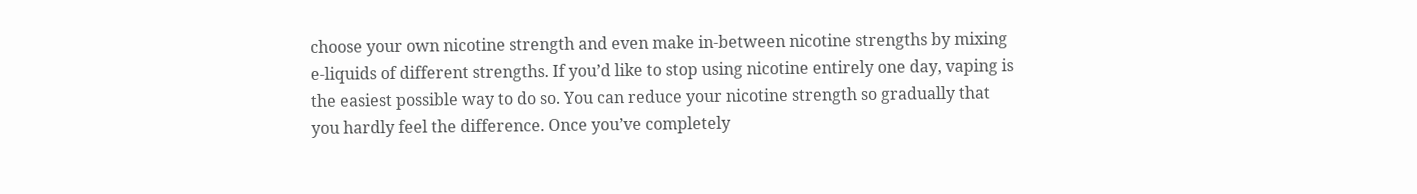choose your own nicotine strength and even make in-between nicotine strengths by mixing e-liquids of different strengths. If you’d like to stop using nicotine entirely one day, vaping is the easiest possible way to do so. You can reduce your nicotine strength so gradually that you hardly feel the difference. Once you’ve completely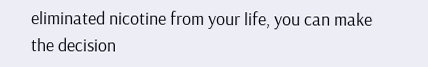eliminated nicotine from your life, you can make the decision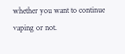whether you want to continue vaping or not.